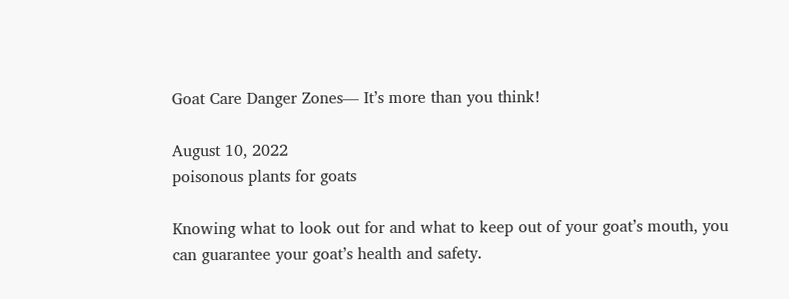Goat Care Danger Zones— It’s more than you think!

August 10, 2022
poisonous plants for goats

Knowing what to look out for and what to keep out of your goat’s mouth, you can guarantee your goat’s health and safety.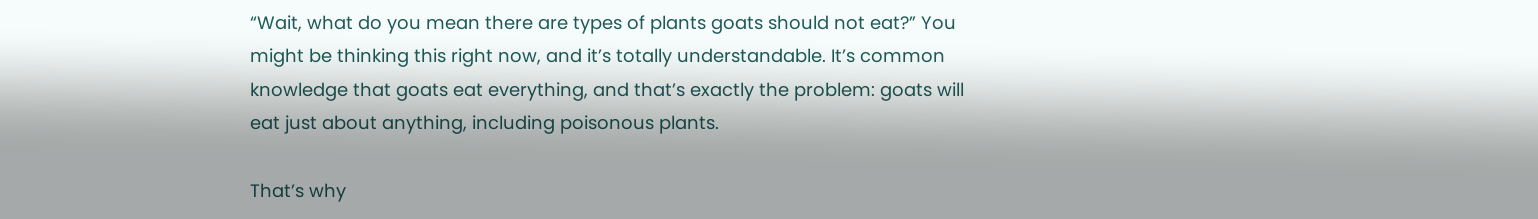“Wait, what do you mean there are types of plants goats should not eat?” You might be thinking this right now, and it’s totally understandable. It’s common knowledge that goats eat everything, and that’s exactly the problem: goats will eat just about anything, including poisonous plants.

That’s why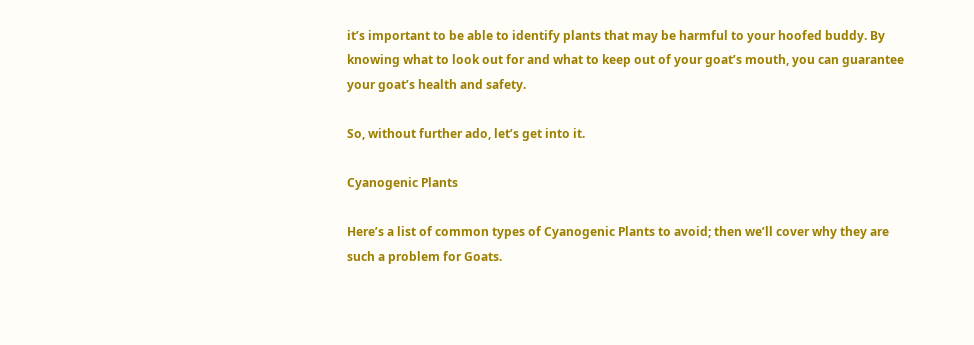it’s important to be able to identify plants that may be harmful to your hoofed buddy. By knowing what to look out for and what to keep out of your goat’s mouth, you can guarantee your goat’s health and safety.

So, without further ado, let’s get into it.

Cyanogenic Plants

Here’s a list of common types of Cyanogenic Plants to avoid; then we’ll cover why they are such a problem for Goats.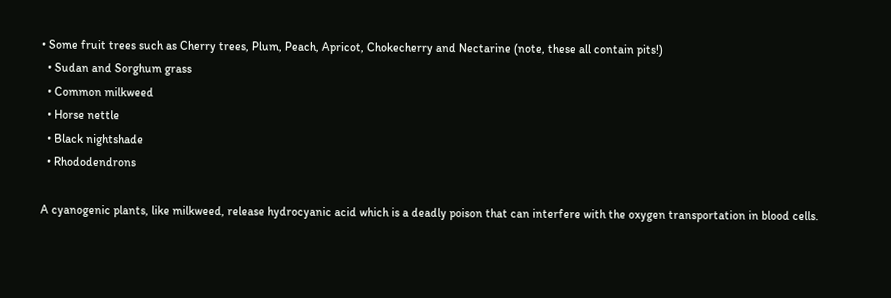• Some fruit trees such as Cherry trees, Plum, Peach, Apricot, Chokecherry and Nectarine (note, these all contain pits!)
  • Sudan and Sorghum grass
  • Common milkweed
  • Horse nettle
  • Black nightshade
  • Rhododendrons

A cyanogenic plants, like milkweed, release hydrocyanic acid which is a deadly poison that can interfere with the oxygen transportation in blood cells.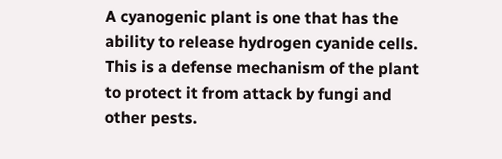A cyanogenic plant is one that has the ability to release hydrogen cyanide cells. This is a defense mechanism of the plant to protect it from attack by fungi and other pests.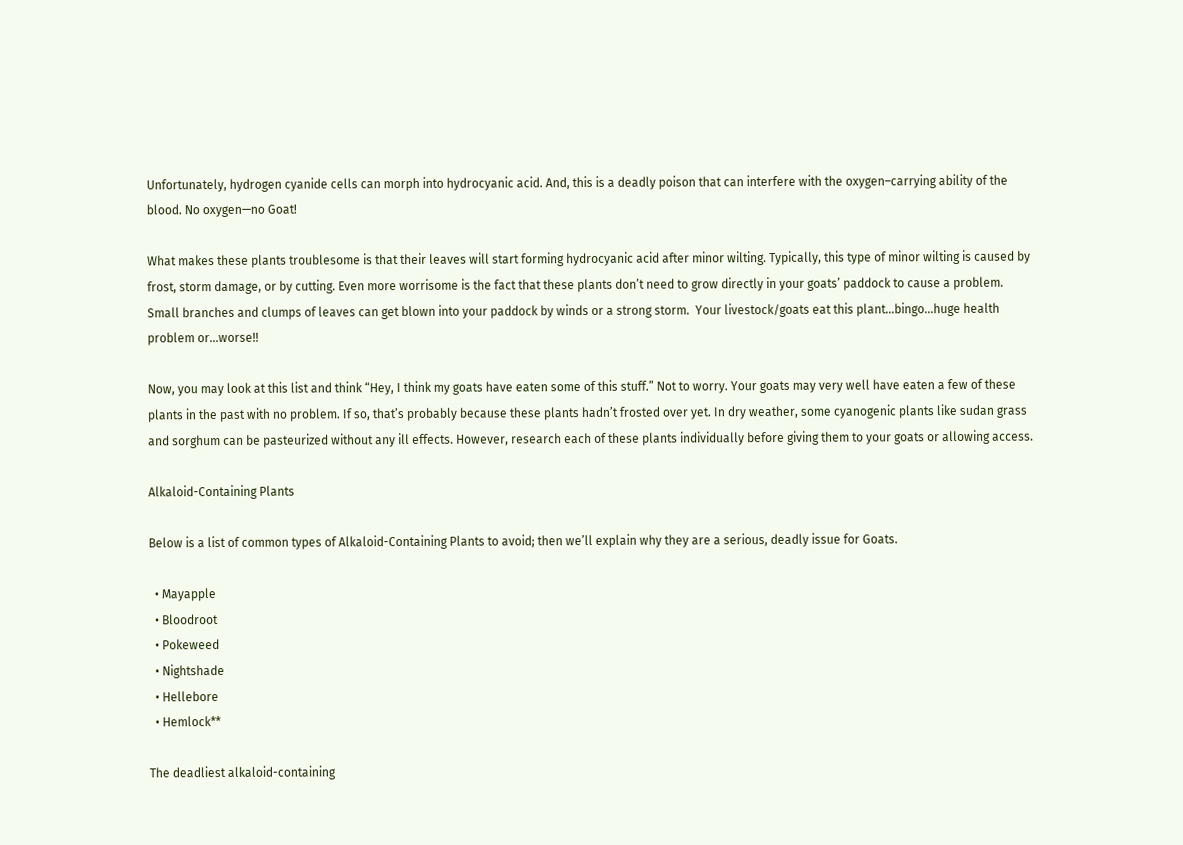Unfortunately, hydrogen cyanide cells can morph into hydrocyanic acid. And, this is a deadly poison that can interfere with the oxygen–carrying ability of the blood. No oxygen—no Goat!

What makes these plants troublesome is that their leaves will start forming hydrocyanic acid after minor wilting. Typically, this type of minor wilting is caused by frost, storm damage, or by cutting. Even more worrisome is the fact that these plants don’t need to grow directly in your goats’ paddock to cause a problem. Small branches and clumps of leaves can get blown into your paddock by winds or a strong storm.  Your livestock/goats eat this plant…bingo…huge health problem or…worse!!

Now, you may look at this list and think “Hey, I think my goats have eaten some of this stuff.” Not to worry. Your goats may very well have eaten a few of these plants in the past with no problem. If so, that’s probably because these plants hadn’t frosted over yet. In dry weather, some cyanogenic plants like sudan grass and sorghum can be pasteurized without any ill effects. However, research each of these plants individually before giving them to your goats or allowing access.

Alkaloid-Containing Plants

Below is a list of common types of Alkaloid-Containing Plants to avoid; then we’ll explain why they are a serious, deadly issue for Goats.

  • Mayapple
  • Bloodroot
  • Pokeweed
  • Nightshade
  • Hellebore
  • Hemlock**

The deadliest alkaloid-containing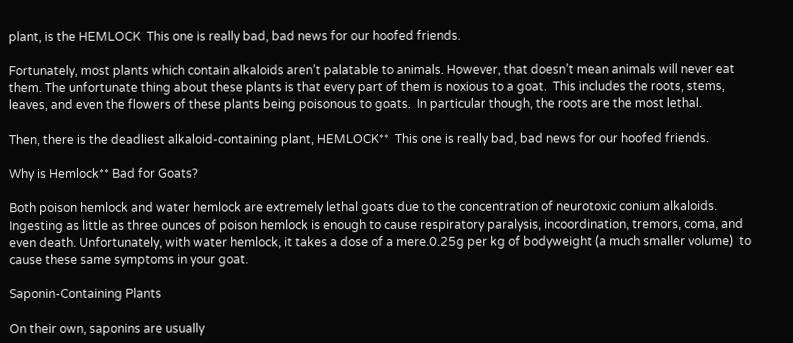plant, is the HEMLOCK  This one is really bad, bad news for our hoofed friends.

Fortunately, most plants which contain alkaloids aren’t palatable to animals. However, that doesn’t mean animals will never eat them. The unfortunate thing about these plants is that every part of them is noxious to a goat.  This includes the roots, stems, leaves, and even the flowers of these plants being poisonous to goats.  In particular though, the roots are the most lethal.

Then, there is the deadliest alkaloid-containing plant, HEMLOCK**  This one is really bad, bad news for our hoofed friends.

Why is Hemlock** Bad for Goats?

Both poison hemlock and water hemlock are extremely lethal goats due to the concentration of neurotoxic conium alkaloids. Ingesting as little as three ounces of poison hemlock is enough to cause respiratory paralysis, incoordination, tremors, coma, and even death. Unfortunately, with water hemlock, it takes a dose of a mere.0.25g per kg of bodyweight (a much smaller volume)  to cause these same symptoms in your goat.

Saponin-Containing Plants

On their own, saponins are usually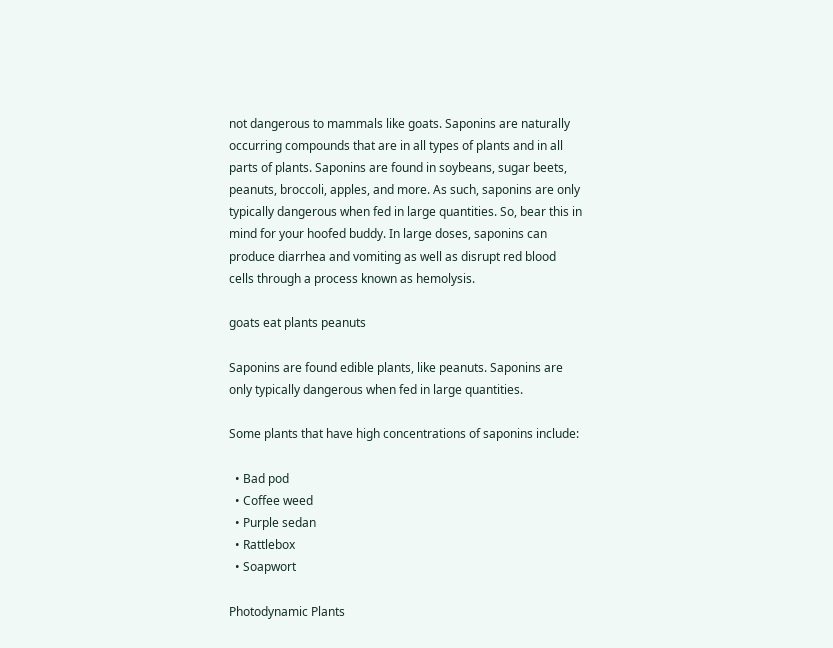not dangerous to mammals like goats. Saponins are naturally occurring compounds that are in all types of plants and in all parts of plants. Saponins are found in soybeans, sugar beets, peanuts, broccoli, apples, and more. As such, saponins are only typically dangerous when fed in large quantities. So, bear this in mind for your hoofed buddy. In large doses, saponins can produce diarrhea and vomiting as well as disrupt red blood cells through a process known as hemolysis.

goats eat plants peanuts

Saponins are found edible plants, like peanuts. Saponins are only typically dangerous when fed in large quantities.

Some plants that have high concentrations of saponins include:

  • Bad pod
  • Coffee weed
  • Purple sedan
  • Rattlebox
  • Soapwort

Photodynamic Plants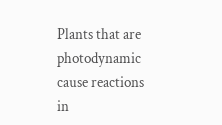Plants that are photodynamic cause reactions in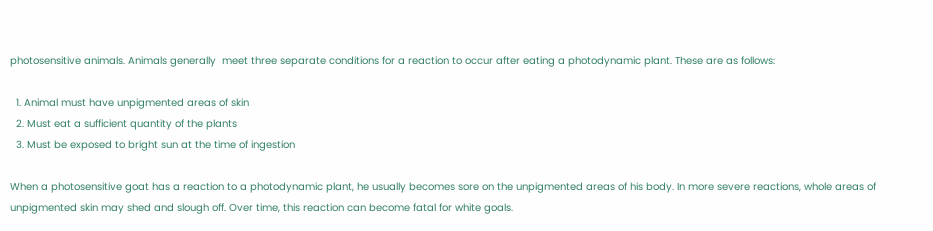photosensitive animals. Animals generally  meet three separate conditions for a reaction to occur after eating a photodynamic plant. These are as follows:

  1. Animal must have unpigmented areas of skin
  2. Must eat a sufficient quantity of the plants
  3. Must be exposed to bright sun at the time of ingestion

When a photosensitive goat has a reaction to a photodynamic plant, he usually becomes sore on the unpigmented areas of his body. In more severe reactions, whole areas of unpigmented skin may shed and slough off. Over time, this reaction can become fatal for white goals.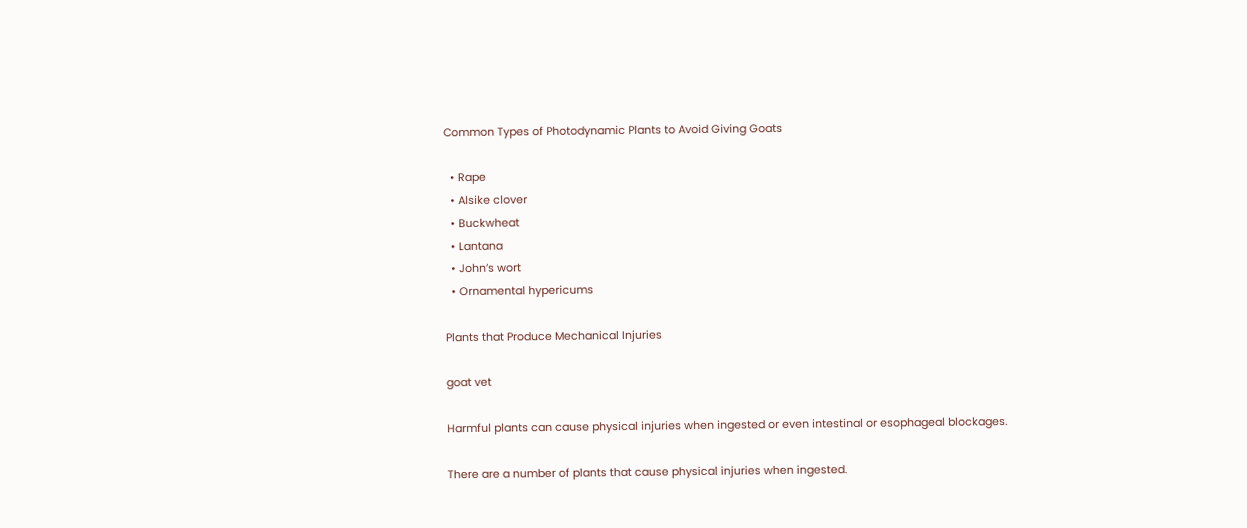Common Types of Photodynamic Plants to Avoid Giving Goats

  • Rape
  • Alsike clover
  • Buckwheat
  • Lantana
  • John’s wort
  • Ornamental hypericums

Plants that Produce Mechanical Injuries

goat vet

Harmful plants can cause physical injuries when ingested or even intestinal or esophageal blockages.

There are a number of plants that cause physical injuries when ingested.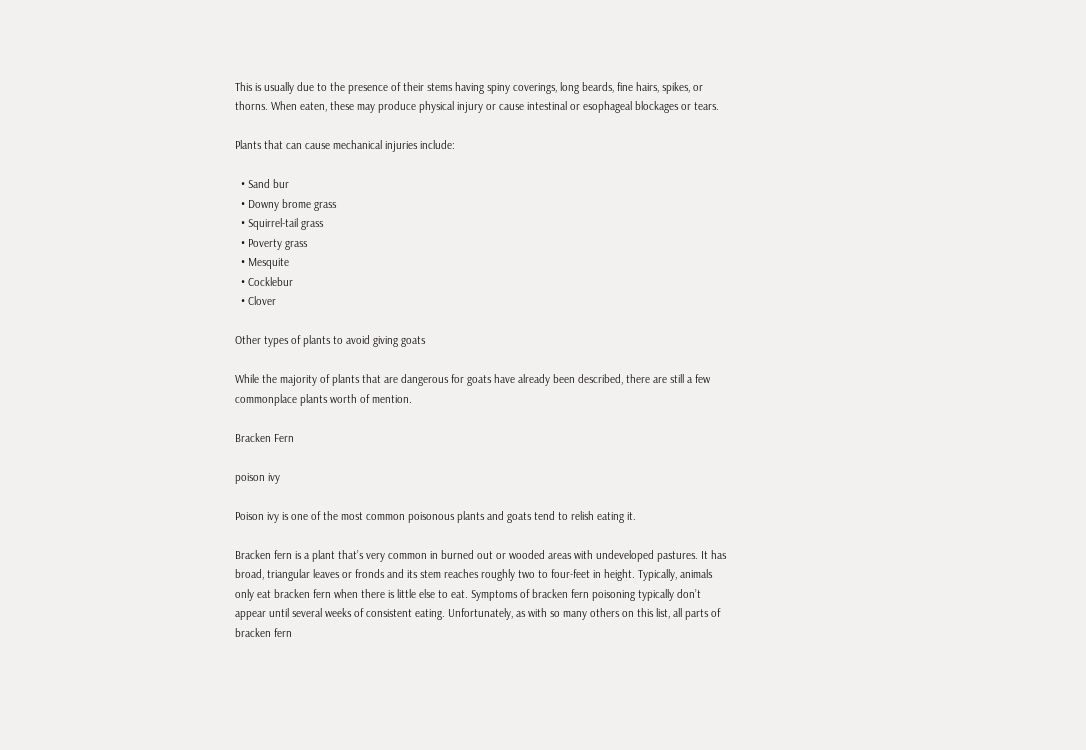This is usually due to the presence of their stems having spiny coverings, long beards, fine hairs, spikes, or thorns. When eaten, these may produce physical injury or cause intestinal or esophageal blockages or tears.

Plants that can cause mechanical injuries include:

  • Sand bur
  • Downy brome grass
  • Squirrel-tail grass
  • Poverty grass
  • Mesquite
  • Cocklebur
  • Clover

Other types of plants to avoid giving goats

While the majority of plants that are dangerous for goats have already been described, there are still a few commonplace plants worth of mention.

Bracken Fern

poison ivy

Poison ivy is one of the most common poisonous plants and goats tend to relish eating it.

Bracken fern is a plant that’s very common in burned out or wooded areas with undeveloped pastures. It has broad, triangular leaves or fronds and its stem reaches roughly two to four-feet in height. Typically, animals only eat bracken fern when there is little else to eat. Symptoms of bracken fern poisoning typically don’t appear until several weeks of consistent eating. Unfortunately, as with so many others on this list, all parts of bracken fern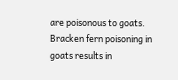are poisonous to goats. Bracken fern poisoning in goats results in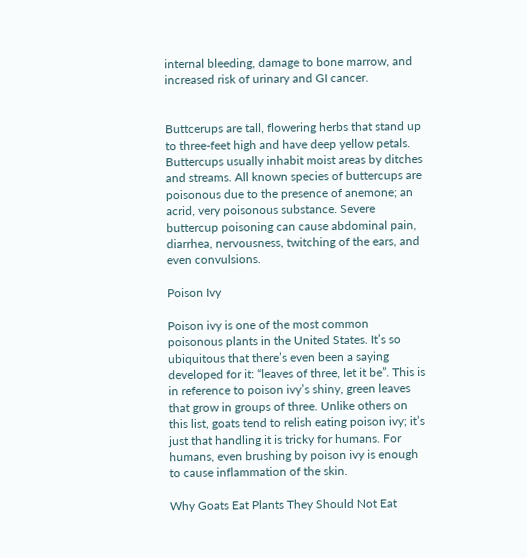internal bleeding, damage to bone marrow, and increased risk of urinary and GI cancer.


Buttcerups are tall, flowering herbs that stand up to three-feet high and have deep yellow petals. Buttercups usually inhabit moist areas by ditches and streams. All known species of buttercups are poisonous due to the presence of anemone; an acrid, very poisonous substance. Severe buttercup poisoning can cause abdominal pain, diarrhea, nervousness, twitching of the ears, and even convulsions.

Poison Ivy

Poison ivy is one of the most common poisonous plants in the United States. It’s so ubiquitous that there’s even been a saying developed for it: “leaves of three, let it be”. This is in reference to poison ivy’s shiny, green leaves that grow in groups of three. Unlike others on this list, goats tend to relish eating poison ivy; it’s just that handling it is tricky for humans. For humans, even brushing by poison ivy is enough to cause inflammation of the skin.

Why Goats Eat Plants They Should Not Eat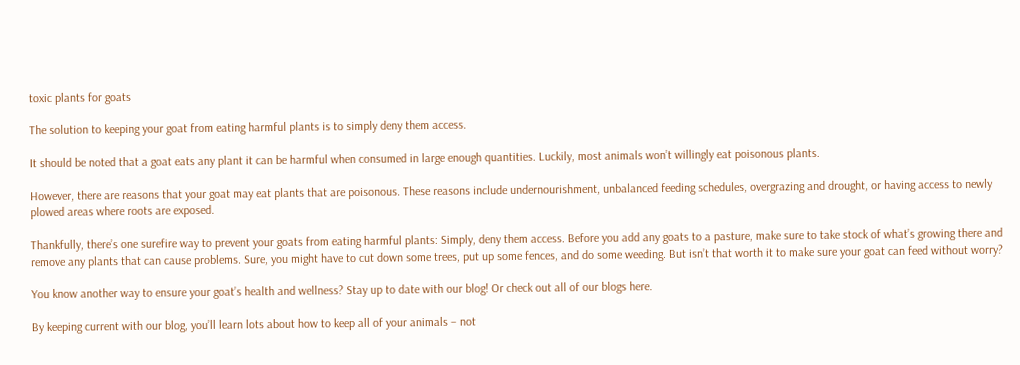toxic plants for goats

The solution to keeping your goat from eating harmful plants is to simply deny them access.

It should be noted that a goat eats any plant it can be harmful when consumed in large enough quantities. Luckily, most animals won’t willingly eat poisonous plants.

However, there are reasons that your goat may eat plants that are poisonous. These reasons include undernourishment, unbalanced feeding schedules, overgrazing and drought, or having access to newly plowed areas where roots are exposed.

Thankfully, there’s one surefire way to prevent your goats from eating harmful plants: Simply, deny them access. Before you add any goats to a pasture, make sure to take stock of what’s growing there and remove any plants that can cause problems. Sure, you might have to cut down some trees, put up some fences, and do some weeding. But isn’t that worth it to make sure your goat can feed without worry?

You know another way to ensure your goat’s health and wellness? Stay up to date with our blog! Or check out all of our blogs here.

By keeping current with our blog, you’ll learn lots about how to keep all of your animals – not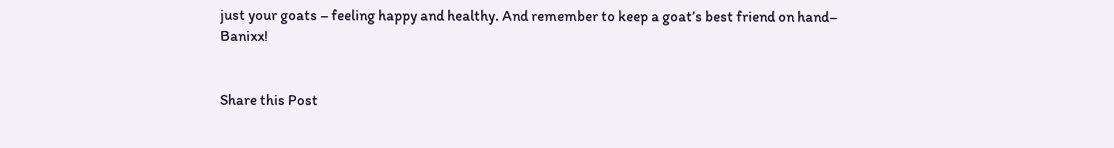just your goats – feeling happy and healthy. And remember to keep a goat’s best friend on hand– Banixx!


Share this Post